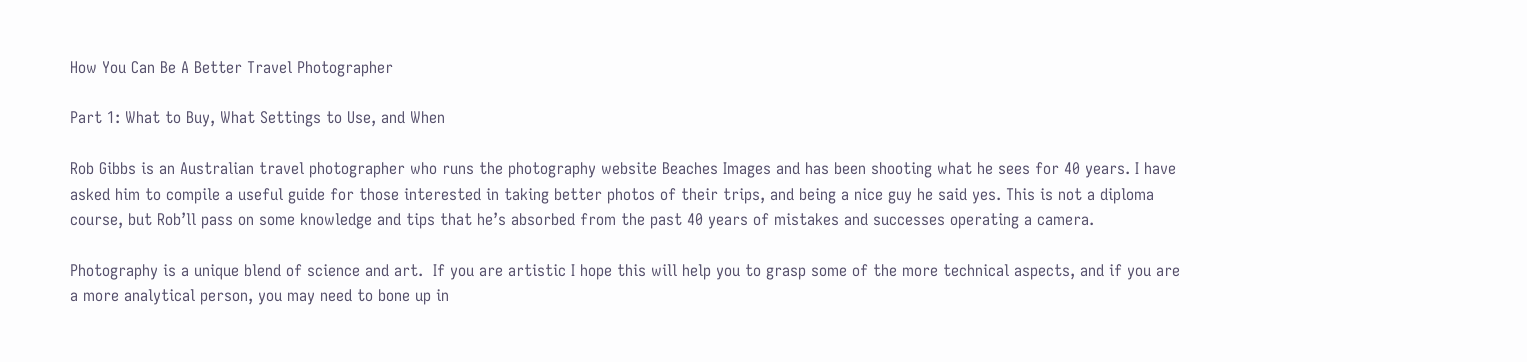How You Can Be A Better Travel Photographer

Part 1: What to Buy, What Settings to Use, and When

Rob Gibbs is an Australian travel photographer who runs the photography website Beaches Images and has been shooting what he sees for 40 years. I have asked him to compile a useful guide for those interested in taking better photos of their trips, and being a nice guy he said yes. This is not a diploma course, but Rob’ll pass on some knowledge and tips that he’s absorbed from the past 40 years of mistakes and successes operating a camera.

Photography is a unique blend of science and art.  If you are artistic I hope this will help you to grasp some of the more technical aspects, and if you are a more analytical person, you may need to bone up in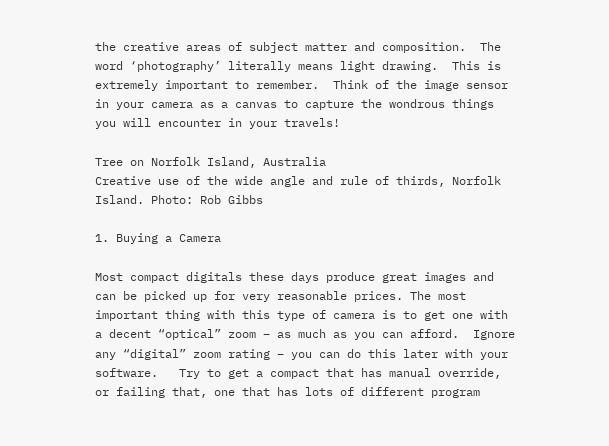the creative areas of subject matter and composition.  The word ‘photography’ literally means light drawing.  This is extremely important to remember.  Think of the image sensor in your camera as a canvas to capture the wondrous things you will encounter in your travels!

Tree on Norfolk Island, Australia
Creative use of the wide angle and rule of thirds, Norfolk Island. Photo: Rob Gibbs

1. Buying a Camera

Most compact digitals these days produce great images and can be picked up for very reasonable prices. The most important thing with this type of camera is to get one with a decent “optical” zoom – as much as you can afford.  Ignore any “digital” zoom rating – you can do this later with your software.   Try to get a compact that has manual override, or failing that, one that has lots of different program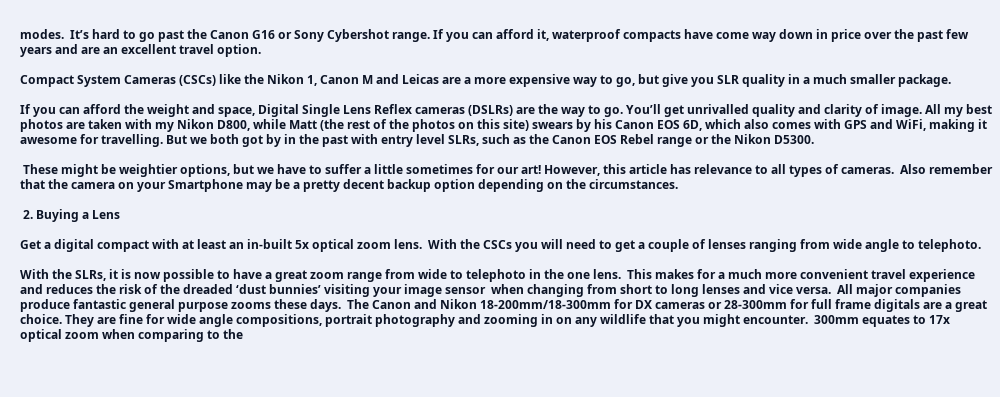modes.  It’s hard to go past the Canon G16 or Sony Cybershot range. If you can afford it, waterproof compacts have come way down in price over the past few years and are an excellent travel option.

Compact System Cameras (CSCs) like the Nikon 1, Canon M and Leicas are a more expensive way to go, but give you SLR quality in a much smaller package.

If you can afford the weight and space, Digital Single Lens Reflex cameras (DSLRs) are the way to go. You’ll get unrivalled quality and clarity of image. All my best photos are taken with my Nikon D800, while Matt (the rest of the photos on this site) swears by his Canon EOS 6D, which also comes with GPS and WiFi, making it awesome for travelling. But we both got by in the past with entry level SLRs, such as the Canon EOS Rebel range or the Nikon D5300.

 These might be weightier options, but we have to suffer a little sometimes for our art! However, this article has relevance to all types of cameras.  Also remember that the camera on your Smartphone may be a pretty decent backup option depending on the circumstances.

 2. Buying a Lens

Get a digital compact with at least an in-built 5x optical zoom lens.  With the CSCs you will need to get a couple of lenses ranging from wide angle to telephoto.

With the SLRs, it is now possible to have a great zoom range from wide to telephoto in the one lens.  This makes for a much more convenient travel experience and reduces the risk of the dreaded ‘dust bunnies’ visiting your image sensor  when changing from short to long lenses and vice versa.  All major companies produce fantastic general purpose zooms these days.  The Canon and Nikon 18-200mm/18-300mm for DX cameras or 28-300mm for full frame digitals are a great choice. They are fine for wide angle compositions, portrait photography and zooming in on any wildlife that you might encounter.  300mm equates to 17x optical zoom when comparing to the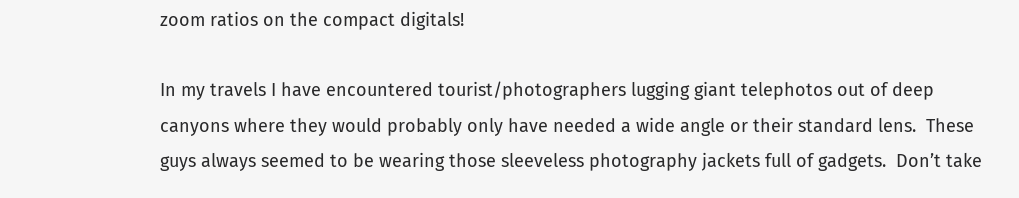zoom ratios on the compact digitals!

In my travels I have encountered tourist/photographers lugging giant telephotos out of deep canyons where they would probably only have needed a wide angle or their standard lens.  These guys always seemed to be wearing those sleeveless photography jackets full of gadgets.  Don’t take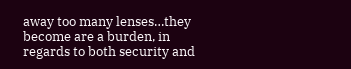away too many lenses…they become are a burden, in regards to both security and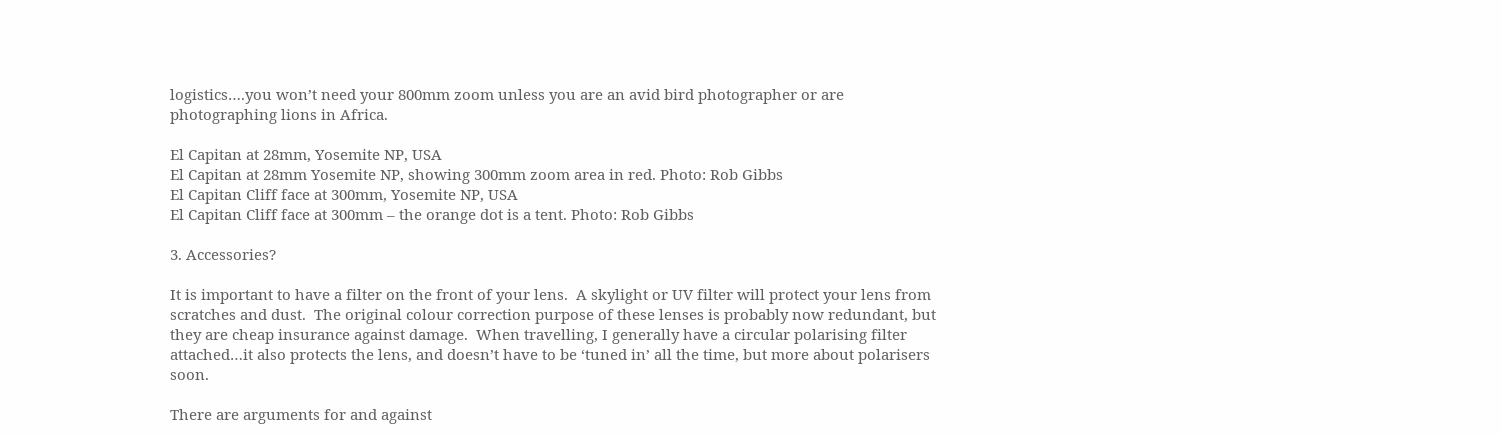logistics….you won’t need your 800mm zoom unless you are an avid bird photographer or are photographing lions in Africa.

El Capitan at 28mm, Yosemite NP, USA
El Capitan at 28mm Yosemite NP, showing 300mm zoom area in red. Photo: Rob Gibbs
El Capitan Cliff face at 300mm, Yosemite NP, USA
El Capitan Cliff face at 300mm – the orange dot is a tent. Photo: Rob Gibbs

3. Accessories?

It is important to have a filter on the front of your lens.  A skylight or UV filter will protect your lens from scratches and dust.  The original colour correction purpose of these lenses is probably now redundant, but they are cheap insurance against damage.  When travelling, I generally have a circular polarising filter attached…it also protects the lens, and doesn’t have to be ‘tuned in’ all the time, but more about polarisers soon.

There are arguments for and against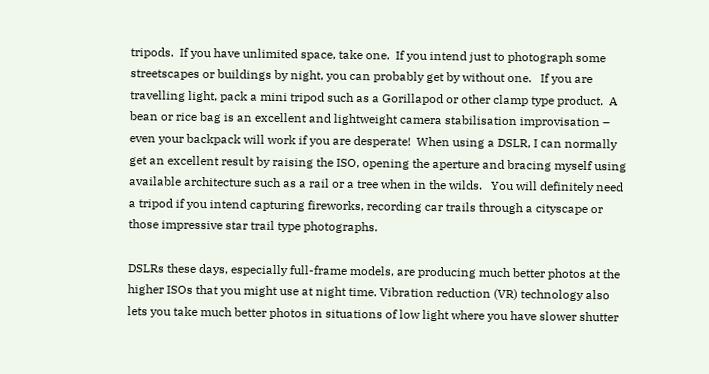tripods.  If you have unlimited space, take one.  If you intend just to photograph some streetscapes or buildings by night, you can probably get by without one.   If you are travelling light, pack a mini tripod such as a Gorillapod or other clamp type product.  A bean or rice bag is an excellent and lightweight camera stabilisation improvisation – even your backpack will work if you are desperate!  When using a DSLR, I can normally get an excellent result by raising the ISO, opening the aperture and bracing myself using available architecture such as a rail or a tree when in the wilds.   You will definitely need a tripod if you intend capturing fireworks, recording car trails through a cityscape or those impressive star trail type photographs.

DSLRs these days, especially full-frame models, are producing much better photos at the higher ISOs that you might use at night time. Vibration reduction (VR) technology also lets you take much better photos in situations of low light where you have slower shutter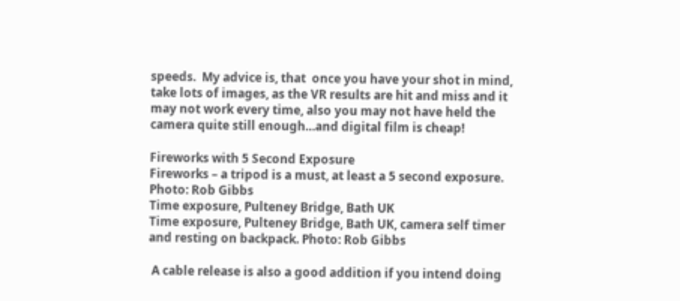speeds.  My advice is, that  once you have your shot in mind, take lots of images, as the VR results are hit and miss and it may not work every time, also you may not have held the camera quite still enough…and digital film is cheap!

Fireworks with 5 Second Exposure
Fireworks – a tripod is a must, at least a 5 second exposure. Photo: Rob Gibbs
Time exposure, Pulteney Bridge, Bath UK
Time exposure, Pulteney Bridge, Bath UK, camera self timer and resting on backpack. Photo: Rob Gibbs

 A cable release is also a good addition if you intend doing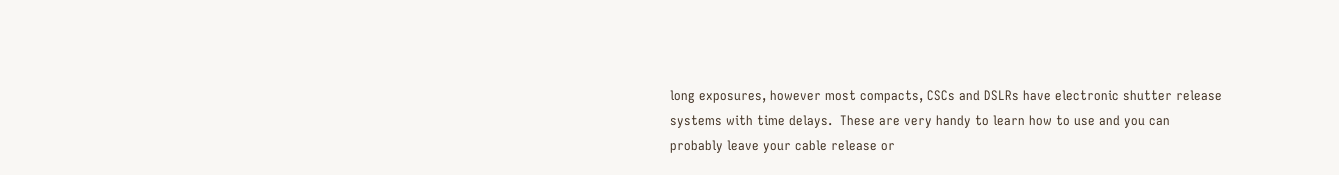long exposures, however most compacts, CSCs and DSLRs have electronic shutter release systems with time delays.  These are very handy to learn how to use and you can probably leave your cable release or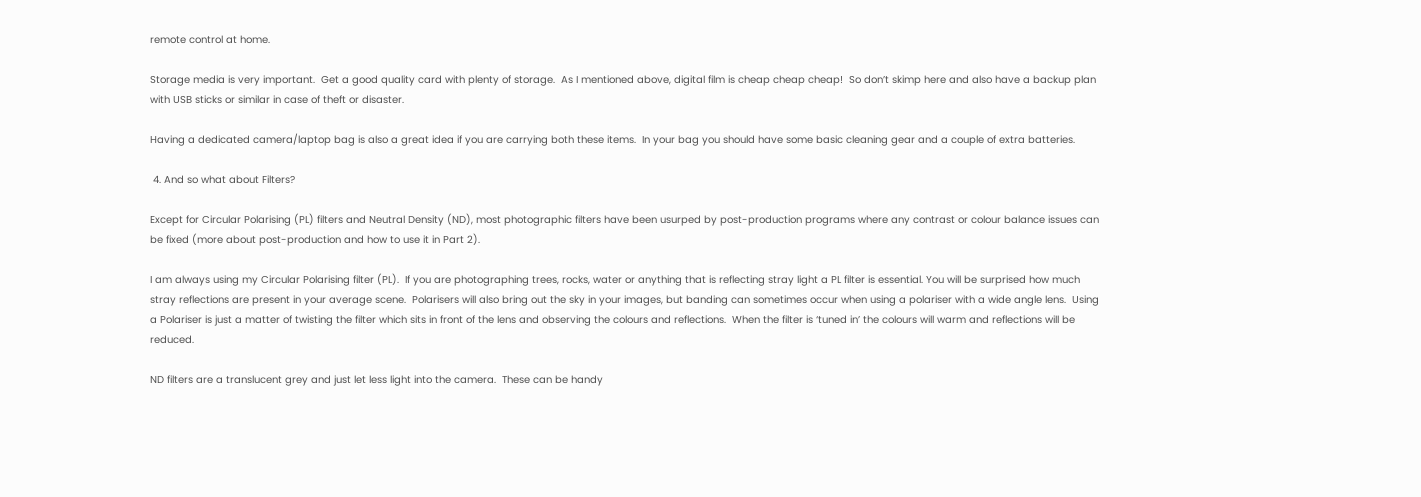remote control at home.

Storage media is very important.  Get a good quality card with plenty of storage.  As I mentioned above, digital film is cheap cheap cheap!  So don’t skimp here and also have a backup plan with USB sticks or similar in case of theft or disaster.

Having a dedicated camera/laptop bag is also a great idea if you are carrying both these items.  In your bag you should have some basic cleaning gear and a couple of extra batteries.

 4. And so what about Filters?

Except for Circular Polarising (PL) filters and Neutral Density (ND), most photographic filters have been usurped by post-production programs where any contrast or colour balance issues can be fixed (more about post-production and how to use it in Part 2).

I am always using my Circular Polarising filter (PL).  If you are photographing trees, rocks, water or anything that is reflecting stray light a PL filter is essential. You will be surprised how much stray reflections are present in your average scene.  Polarisers will also bring out the sky in your images, but banding can sometimes occur when using a polariser with a wide angle lens.  Using a Polariser is just a matter of twisting the filter which sits in front of the lens and observing the colours and reflections.  When the filter is ‘tuned in’ the colours will warm and reflections will be reduced.

ND filters are a translucent grey and just let less light into the camera.  These can be handy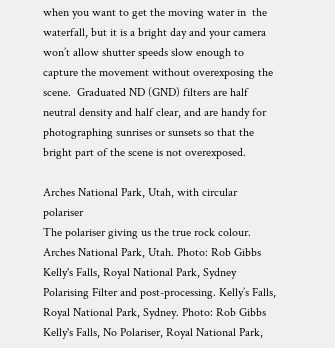when you want to get the moving water in  the waterfall, but it is a bright day and your camera won’t allow shutter speeds slow enough to capture the movement without overexposing the scene.  Graduated ND (GND) filters are half neutral density and half clear, and are handy for photographing sunrises or sunsets so that the bright part of the scene is not overexposed.

Arches National Park, Utah, with circular polariser
The polariser giving us the true rock colour. Arches National Park, Utah. Photo: Rob Gibbs
Kelly's Falls, Royal National Park, Sydney
Polarising Filter and post-processing. Kelly’s Falls, Royal National Park, Sydney. Photo: Rob Gibbs
Kelly's Falls, No Polariser, Royal National Park,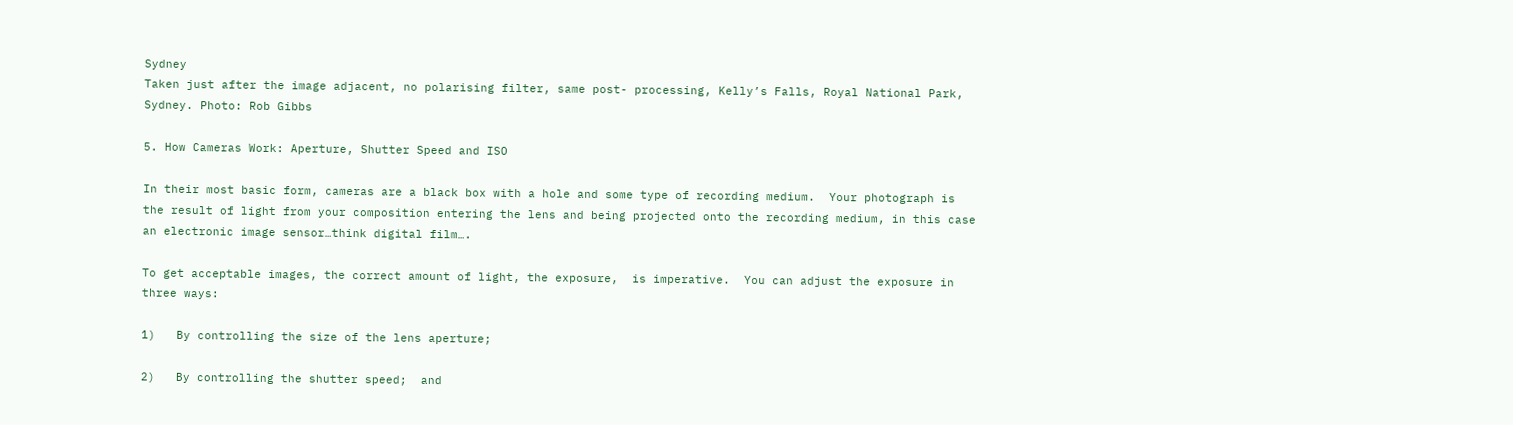Sydney
Taken just after the image adjacent, no polarising filter, same post- processing, Kelly’s Falls, Royal National Park, Sydney. Photo: Rob Gibbs

5. How Cameras Work: Aperture, Shutter Speed and ISO

In their most basic form, cameras are a black box with a hole and some type of recording medium.  Your photograph is the result of light from your composition entering the lens and being projected onto the recording medium, in this case an electronic image sensor…think digital film….

To get acceptable images, the correct amount of light, the exposure,  is imperative.  You can adjust the exposure in three ways:

1)   By controlling the size of the lens aperture;

2)   By controlling the shutter speed;  and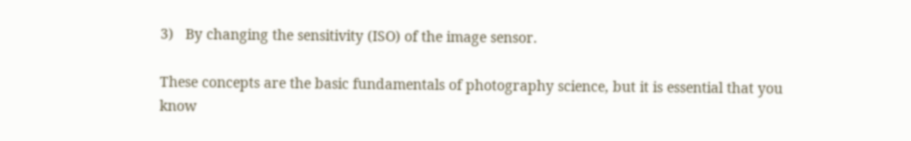3)   By changing the sensitivity (ISO) of the image sensor.

These concepts are the basic fundamentals of photography science, but it is essential that you know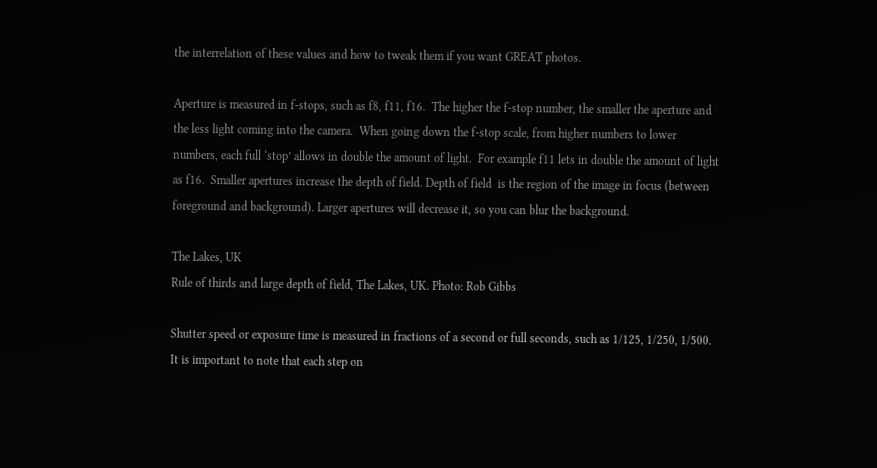the interrelation of these values and how to tweak them if you want GREAT photos.

Aperture is measured in f-stops, such as f8, f11, f16.  The higher the f-stop number, the smaller the aperture and the less light coming into the camera.  When going down the f-stop scale, from higher numbers to lower numbers, each full ‘stop’ allows in double the amount of light.  For example f11 lets in double the amount of light as f16.  Smaller apertures increase the depth of field. Depth of field  is the region of the image in focus (between foreground and background). Larger apertures will decrease it, so you can blur the background.

The Lakes, UK
Rule of thirds and large depth of field, The Lakes, UK. Photo: Rob Gibbs

Shutter speed or exposure time is measured in fractions of a second or full seconds, such as 1/125, 1/250, 1/500. It is important to note that each step on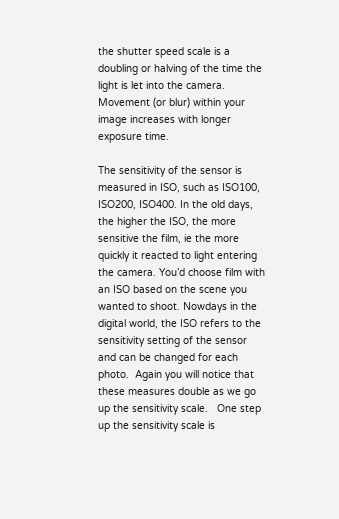the shutter speed scale is a doubling or halving of the time the light is let into the camera.  Movement (or blur) within your image increases with longer exposure time.

The sensitivity of the sensor is measured in ISO, such as ISO100, ISO200, ISO400. In the old days, the higher the ISO, the more sensitive the film, ie the more quickly it reacted to light entering the camera. You’d choose film with an ISO based on the scene you wanted to shoot. Nowdays in the digital world, the ISO refers to the sensitivity setting of the sensor and can be changed for each photo.  Again you will notice that these measures double as we go up the sensitivity scale.   One step up the sensitivity scale is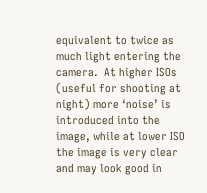equivalent to twice as much light entering the camera.  At higher ISOs (useful for shooting at night) more ‘noise’ is introduced into the image, while at lower ISO the image is very clear and may look good in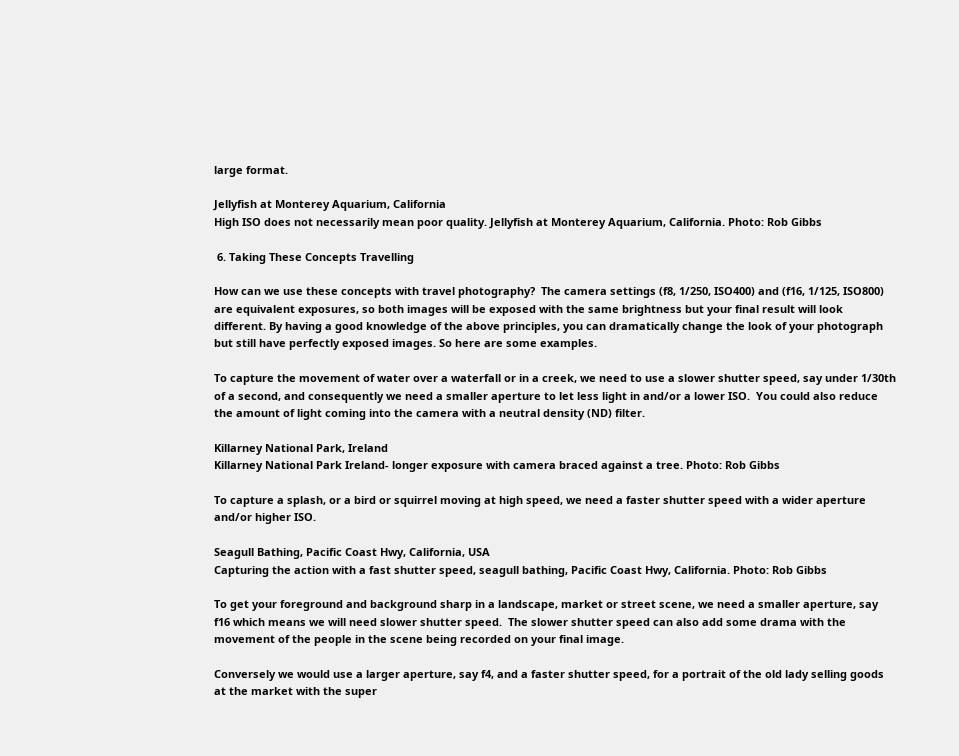large format.

Jellyfish at Monterey Aquarium, California
High ISO does not necessarily mean poor quality. Jellyfish at Monterey Aquarium, California. Photo: Rob Gibbs

 6. Taking These Concepts Travelling

How can we use these concepts with travel photography?  The camera settings (f8, 1/250, ISO400) and (f16, 1/125, ISO800) are equivalent exposures, so both images will be exposed with the same brightness but your final result will look different. By having a good knowledge of the above principles, you can dramatically change the look of your photograph but still have perfectly exposed images. So here are some examples.

To capture the movement of water over a waterfall or in a creek, we need to use a slower shutter speed, say under 1/30th of a second, and consequently we need a smaller aperture to let less light in and/or a lower ISO.  You could also reduce the amount of light coming into the camera with a neutral density (ND) filter.

Killarney National Park, Ireland
Killarney National Park Ireland- longer exposure with camera braced against a tree. Photo: Rob Gibbs

To capture a splash, or a bird or squirrel moving at high speed, we need a faster shutter speed with a wider aperture and/or higher ISO.

Seagull Bathing, Pacific Coast Hwy, California, USA
Capturing the action with a fast shutter speed, seagull bathing, Pacific Coast Hwy, California. Photo: Rob Gibbs

To get your foreground and background sharp in a landscape, market or street scene, we need a smaller aperture, say f16 which means we will need slower shutter speed.  The slower shutter speed can also add some drama with the movement of the people in the scene being recorded on your final image.

Conversely we would use a larger aperture, say f4, and a faster shutter speed, for a portrait of the old lady selling goods at the market with the super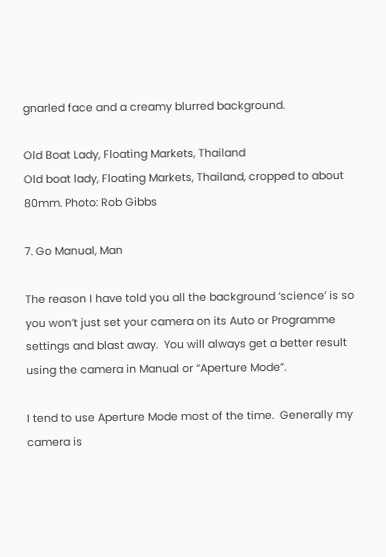gnarled face and a creamy blurred background.

Old Boat Lady, Floating Markets, Thailand
Old boat lady, Floating Markets, Thailand, cropped to about 80mm. Photo: Rob Gibbs

7. Go Manual, Man

The reason I have told you all the background ‘science’ is so you won’t just set your camera on its Auto or Programme settings and blast away.  You will always get a better result using the camera in Manual or “Aperture Mode”.

I tend to use Aperture Mode most of the time.  Generally my camera is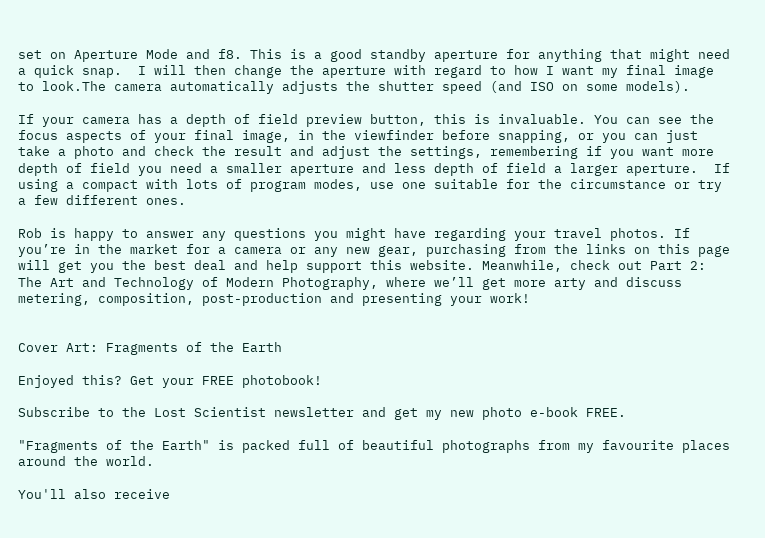set on Aperture Mode and f8. This is a good standby aperture for anything that might need a quick snap.  I will then change the aperture with regard to how I want my final image to look.The camera automatically adjusts the shutter speed (and ISO on some models).

If your camera has a depth of field preview button, this is invaluable. You can see the focus aspects of your final image, in the viewfinder before snapping, or you can just take a photo and check the result and adjust the settings, remembering if you want more depth of field you need a smaller aperture and less depth of field a larger aperture.  If using a compact with lots of program modes, use one suitable for the circumstance or try a few different ones.

Rob is happy to answer any questions you might have regarding your travel photos. If you’re in the market for a camera or any new gear, purchasing from the links on this page will get you the best deal and help support this website. Meanwhile, check out Part 2: The Art and Technology of Modern Photography, where we’ll get more arty and discuss metering, composition, post-production and presenting your work!


Cover Art: Fragments of the Earth

Enjoyed this? Get your FREE photobook!

Subscribe to the Lost Scientist newsletter and get my new photo e-book FREE.

"Fragments of the Earth" is packed full of beautiful photographs from my favourite places around the world.

You'll also receive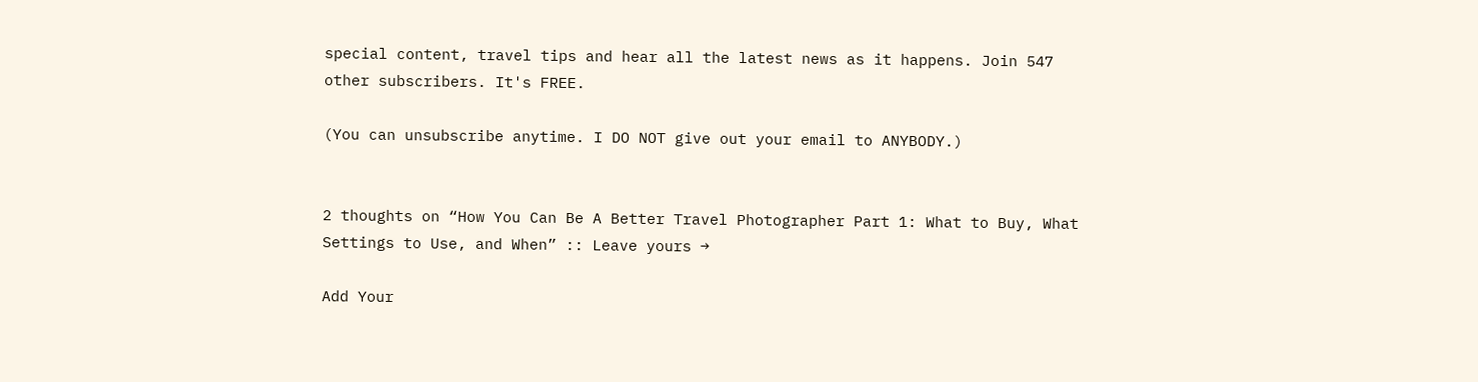special content, travel tips and hear all the latest news as it happens. Join 547 other subscribers. It's FREE.

(You can unsubscribe anytime. I DO NOT give out your email to ANYBODY.)


2 thoughts on “How You Can Be A Better Travel Photographer Part 1: What to Buy, What Settings to Use, and When” :: Leave yours →

Add Your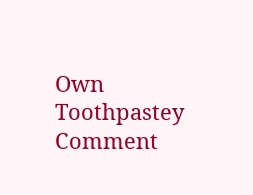Own Toothpastey Comment